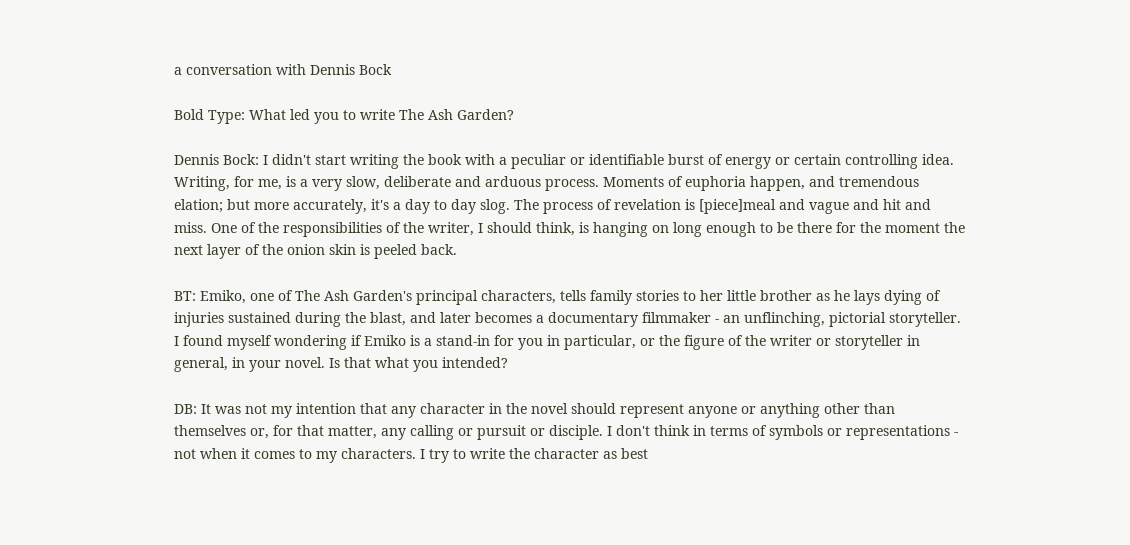a conversation with Dennis Bock

Bold Type: What led you to write The Ash Garden?

Dennis Bock: I didn't start writing the book with a peculiar or identifiable burst of energy or certain controlling idea. Writing, for me, is a very slow, deliberate and arduous process. Moments of euphoria happen, and tremendous elation; but more accurately, it's a day to day slog. The process of revelation is [piece]meal and vague and hit and miss. One of the responsibilities of the writer, I should think, is hanging on long enough to be there for the moment the next layer of the onion skin is peeled back.

BT: Emiko, one of The Ash Garden's principal characters, tells family stories to her little brother as he lays dying of injuries sustained during the blast, and later becomes a documentary filmmaker - an unflinching, pictorial storyteller. I found myself wondering if Emiko is a stand-in for you in particular, or the figure of the writer or storyteller in general, in your novel. Is that what you intended?

DB: It was not my intention that any character in the novel should represent anyone or anything other than themselves or, for that matter, any calling or pursuit or disciple. I don't think in terms of symbols or representations - not when it comes to my characters. I try to write the character as best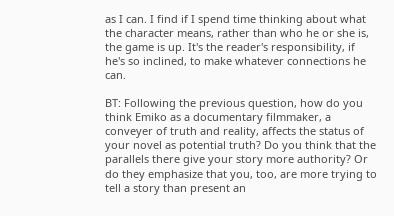as I can. I find if I spend time thinking about what the character means, rather than who he or she is, the game is up. It's the reader's responsibility, if he's so inclined, to make whatever connections he can.

BT: Following the previous question, how do you think Emiko as a documentary filmmaker, a conveyer of truth and reality, affects the status of your novel as potential truth? Do you think that the parallels there give your story more authority? Or do they emphasize that you, too, are more trying to tell a story than present an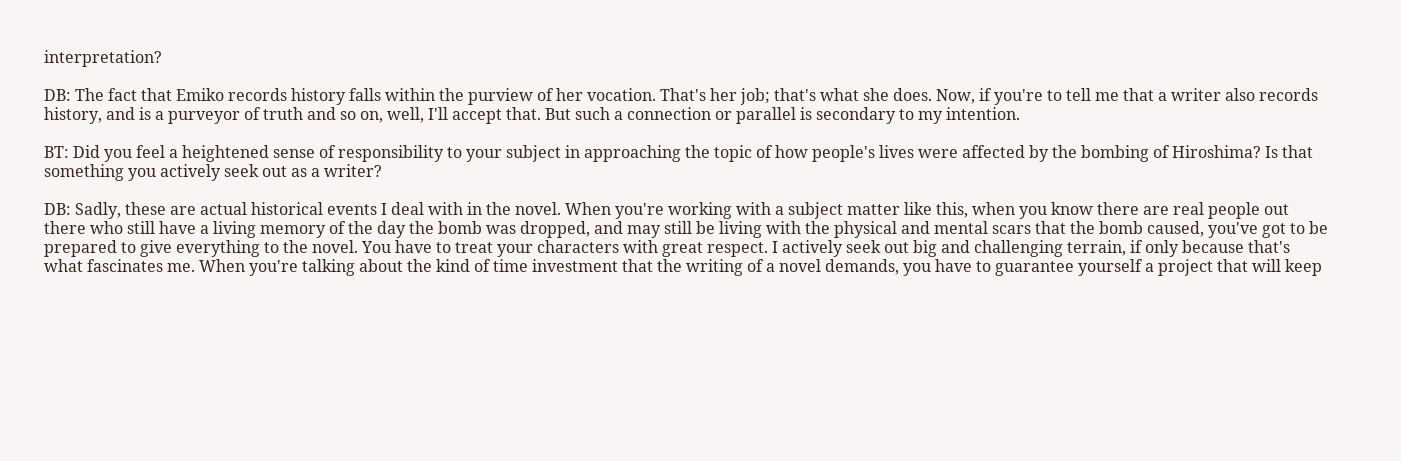interpretation?

DB: The fact that Emiko records history falls within the purview of her vocation. That's her job; that's what she does. Now, if you're to tell me that a writer also records history, and is a purveyor of truth and so on, well, I'll accept that. But such a connection or parallel is secondary to my intention.

BT: Did you feel a heightened sense of responsibility to your subject in approaching the topic of how people's lives were affected by the bombing of Hiroshima? Is that something you actively seek out as a writer?

DB: Sadly, these are actual historical events I deal with in the novel. When you're working with a subject matter like this, when you know there are real people out there who still have a living memory of the day the bomb was dropped, and may still be living with the physical and mental scars that the bomb caused, you've got to be prepared to give everything to the novel. You have to treat your characters with great respect. I actively seek out big and challenging terrain, if only because that's what fascinates me. When you're talking about the kind of time investment that the writing of a novel demands, you have to guarantee yourself a project that will keep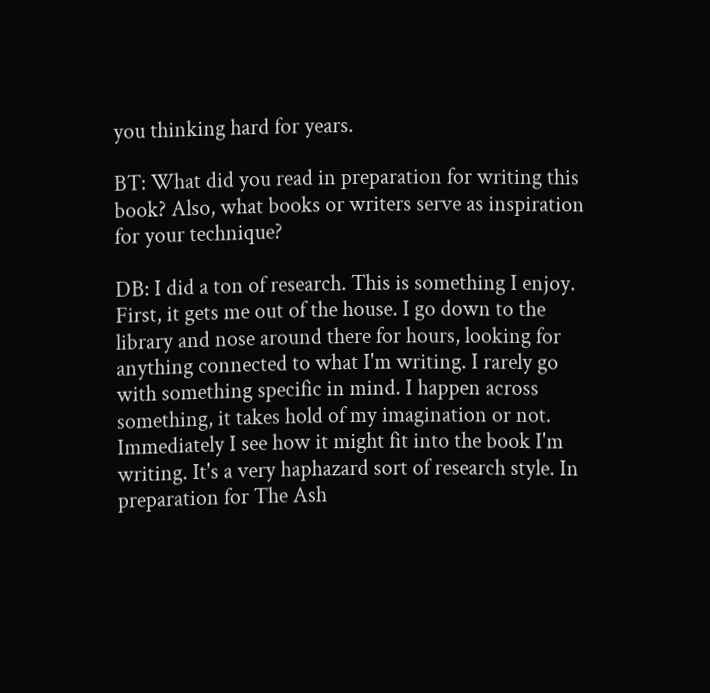you thinking hard for years.

BT: What did you read in preparation for writing this book? Also, what books or writers serve as inspiration for your technique?

DB: I did a ton of research. This is something I enjoy. First, it gets me out of the house. I go down to the library and nose around there for hours, looking for anything connected to what I'm writing. I rarely go with something specific in mind. I happen across something, it takes hold of my imagination or not. Immediately I see how it might fit into the book I'm writing. It's a very haphazard sort of research style. In preparation for The Ash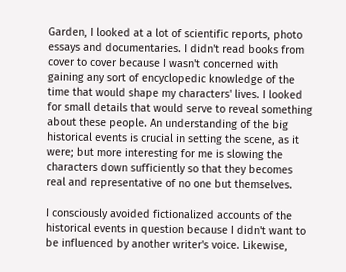Garden, I looked at a lot of scientific reports, photo essays and documentaries. I didn't read books from cover to cover because I wasn't concerned with gaining any sort of encyclopedic knowledge of the time that would shape my characters' lives. I looked for small details that would serve to reveal something about these people. An understanding of the big historical events is crucial in setting the scene, as it were; but more interesting for me is slowing the characters down sufficiently so that they becomes real and representative of no one but themselves.

I consciously avoided fictionalized accounts of the historical events in question because I didn't want to be influenced by another writer's voice. Likewise,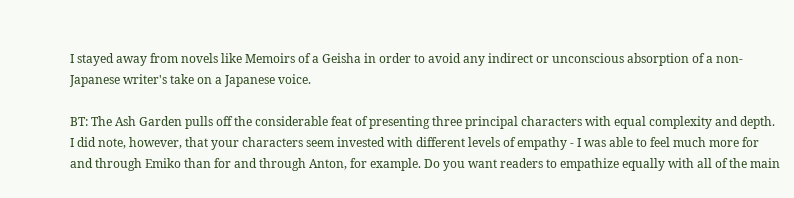I stayed away from novels like Memoirs of a Geisha in order to avoid any indirect or unconscious absorption of a non-Japanese writer's take on a Japanese voice.

BT: The Ash Garden pulls off the considerable feat of presenting three principal characters with equal complexity and depth. I did note, however, that your characters seem invested with different levels of empathy - I was able to feel much more for and through Emiko than for and through Anton, for example. Do you want readers to empathize equally with all of the main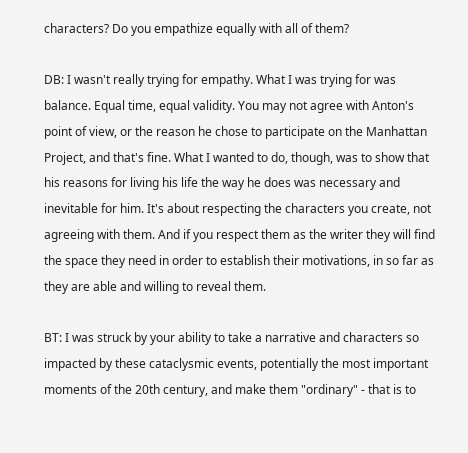characters? Do you empathize equally with all of them?

DB: I wasn't really trying for empathy. What I was trying for was balance. Equal time, equal validity. You may not agree with Anton's point of view, or the reason he chose to participate on the Manhattan Project, and that's fine. What I wanted to do, though, was to show that his reasons for living his life the way he does was necessary and inevitable for him. It's about respecting the characters you create, not agreeing with them. And if you respect them as the writer they will find the space they need in order to establish their motivations, in so far as they are able and willing to reveal them.

BT: I was struck by your ability to take a narrative and characters so impacted by these cataclysmic events, potentially the most important moments of the 20th century, and make them "ordinary" - that is to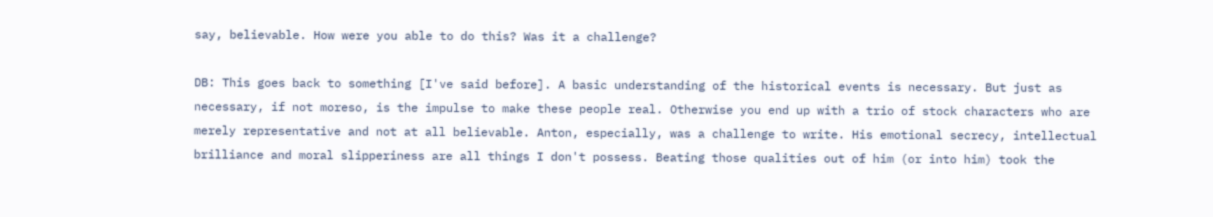say, believable. How were you able to do this? Was it a challenge?

DB: This goes back to something [I've said before]. A basic understanding of the historical events is necessary. But just as necessary, if not moreso, is the impulse to make these people real. Otherwise you end up with a trio of stock characters who are merely representative and not at all believable. Anton, especially, was a challenge to write. His emotional secrecy, intellectual brilliance and moral slipperiness are all things I don't possess. Beating those qualities out of him (or into him) took the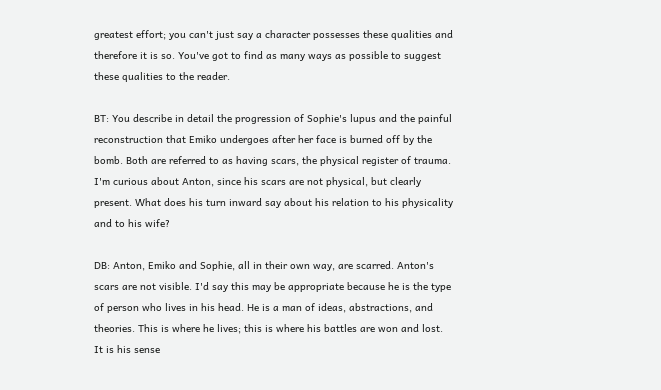greatest effort; you can't just say a character possesses these qualities and therefore it is so. You've got to find as many ways as possible to suggest these qualities to the reader.

BT: You describe in detail the progression of Sophie's lupus and the painful reconstruction that Emiko undergoes after her face is burned off by the bomb. Both are referred to as having scars, the physical register of trauma. I'm curious about Anton, since his scars are not physical, but clearly present. What does his turn inward say about his relation to his physicality and to his wife?

DB: Anton, Emiko and Sophie, all in their own way, are scarred. Anton's scars are not visible. I'd say this may be appropriate because he is the type of person who lives in his head. He is a man of ideas, abstractions, and theories. This is where he lives; this is where his battles are won and lost. It is his sense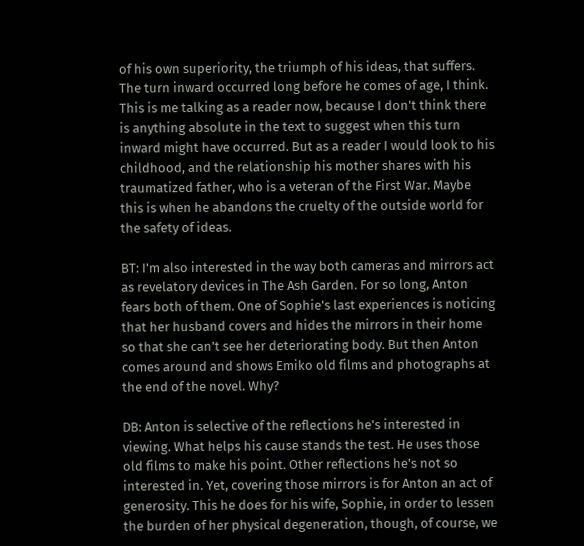of his own superiority, the triumph of his ideas, that suffers. The turn inward occurred long before he comes of age, I think. This is me talking as a reader now, because I don't think there is anything absolute in the text to suggest when this turn inward might have occurred. But as a reader I would look to his childhood, and the relationship his mother shares with his traumatized father, who is a veteran of the First War. Maybe this is when he abandons the cruelty of the outside world for the safety of ideas.

BT: I'm also interested in the way both cameras and mirrors act as revelatory devices in The Ash Garden. For so long, Anton fears both of them. One of Sophie's last experiences is noticing that her husband covers and hides the mirrors in their home so that she can't see her deteriorating body. But then Anton comes around and shows Emiko old films and photographs at the end of the novel. Why?

DB: Anton is selective of the reflections he's interested in viewing. What helps his cause stands the test. He uses those old films to make his point. Other reflections he's not so interested in. Yet, covering those mirrors is for Anton an act of generosity. This he does for his wife, Sophie, in order to lessen the burden of her physical degeneration, though, of course, we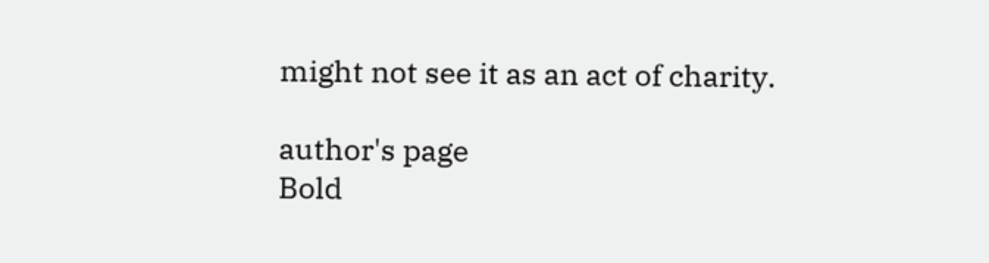might not see it as an act of charity.

author's page
Bold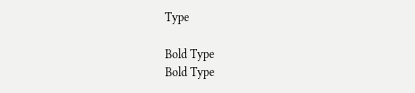Type

Bold Type
Bold Type